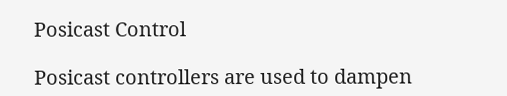Posicast Control

Posicast controllers are used to dampen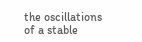the oscillations of a stable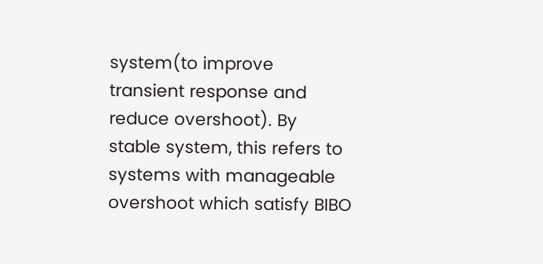system(to improve transient response and reduce overshoot). By stable system, this refers to systems with manageable overshoot which satisfy BIBO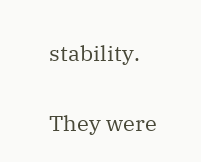stability.

They were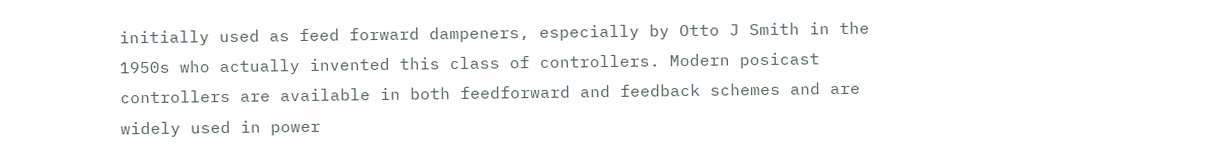initially used as feed forward dampeners, especially by Otto J Smith in the 1950s who actually invented this class of controllers. Modern posicast controllers are available in both feedforward and feedback schemes and are widely used in power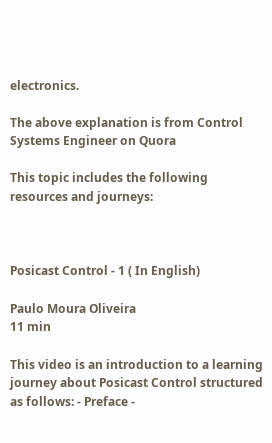electronics.

The above explanation is from Control Systems Engineer on Quora

This topic includes the following resources and journeys:



Posicast Control - 1 ( In English)

Paulo Moura Oliveira
11 min

This video is an introduction to a learning journey about Posicast Control structured as follows: - Preface -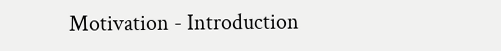Motivation - Introduction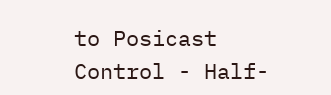to Posicast Control - Half-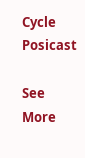Cycle Posicast

See More